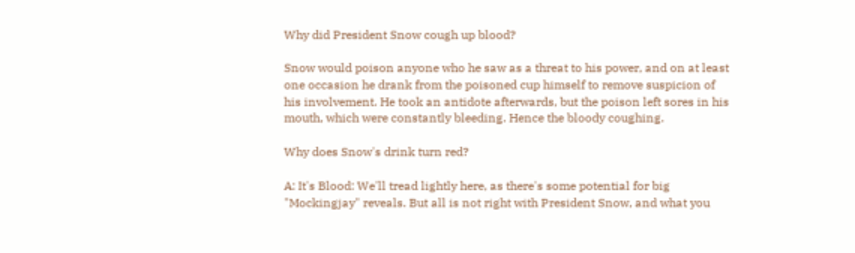Why did President Snow cough up blood?

Snow would poison anyone who he saw as a threat to his power, and on at least one occasion he drank from the poisoned cup himself to remove suspicion of his involvement. He took an antidote afterwards, but the poison left sores in his mouth, which were constantly bleeding. Hence the bloody coughing.

Why does Snow's drink turn red?

A: It's Blood: We'll tread lightly here, as there's some potential for big "Mockingjay" reveals. But all is not right with President Snow, and what you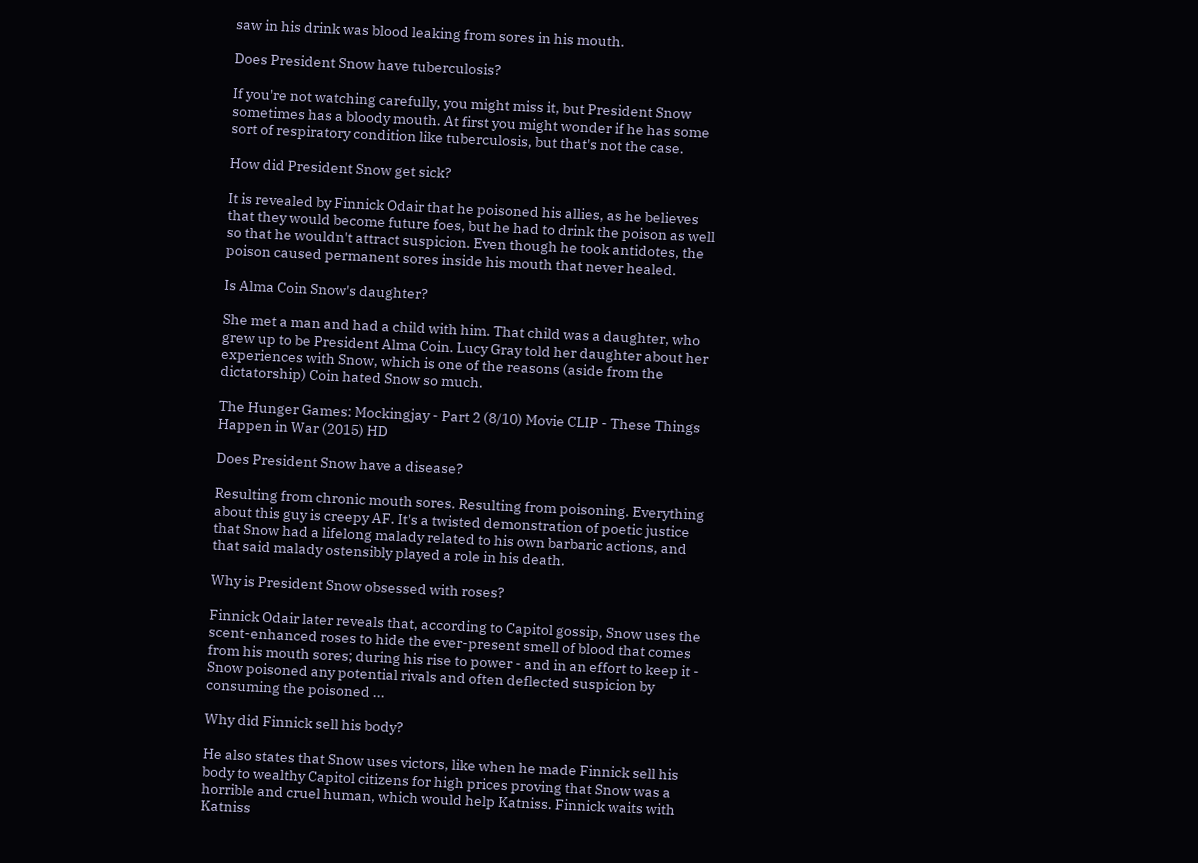saw in his drink was blood leaking from sores in his mouth.

Does President Snow have tuberculosis?

If you're not watching carefully, you might miss it, but President Snow sometimes has a bloody mouth. At first you might wonder if he has some sort of respiratory condition like tuberculosis, but that's not the case.

How did President Snow get sick?

It is revealed by Finnick Odair that he poisoned his allies, as he believes that they would become future foes, but he had to drink the poison as well so that he wouldn't attract suspicion. Even though he took antidotes, the poison caused permanent sores inside his mouth that never healed.

Is Alma Coin Snow's daughter?

She met a man and had a child with him. That child was a daughter, who grew up to be President Alma Coin. Lucy Gray told her daughter about her experiences with Snow, which is one of the reasons (aside from the dictatorship) Coin hated Snow so much.

The Hunger Games: Mockingjay - Part 2 (8/10) Movie CLIP - These Things Happen in War (2015) HD

Does President Snow have a disease?

Resulting from chronic mouth sores. Resulting from poisoning. Everything about this guy is creepy AF. It's a twisted demonstration of poetic justice that Snow had a lifelong malady related to his own barbaric actions, and that said malady ostensibly played a role in his death.

Why is President Snow obsessed with roses?

Finnick Odair later reveals that, according to Capitol gossip, Snow uses the scent-enhanced roses to hide the ever-present smell of blood that comes from his mouth sores; during his rise to power - and in an effort to keep it - Snow poisoned any potential rivals and often deflected suspicion by consuming the poisoned ...

Why did Finnick sell his body?

He also states that Snow uses victors, like when he made Finnick sell his body to wealthy Capitol citizens for high prices proving that Snow was a horrible and cruel human, which would help Katniss. Finnick waits with Katniss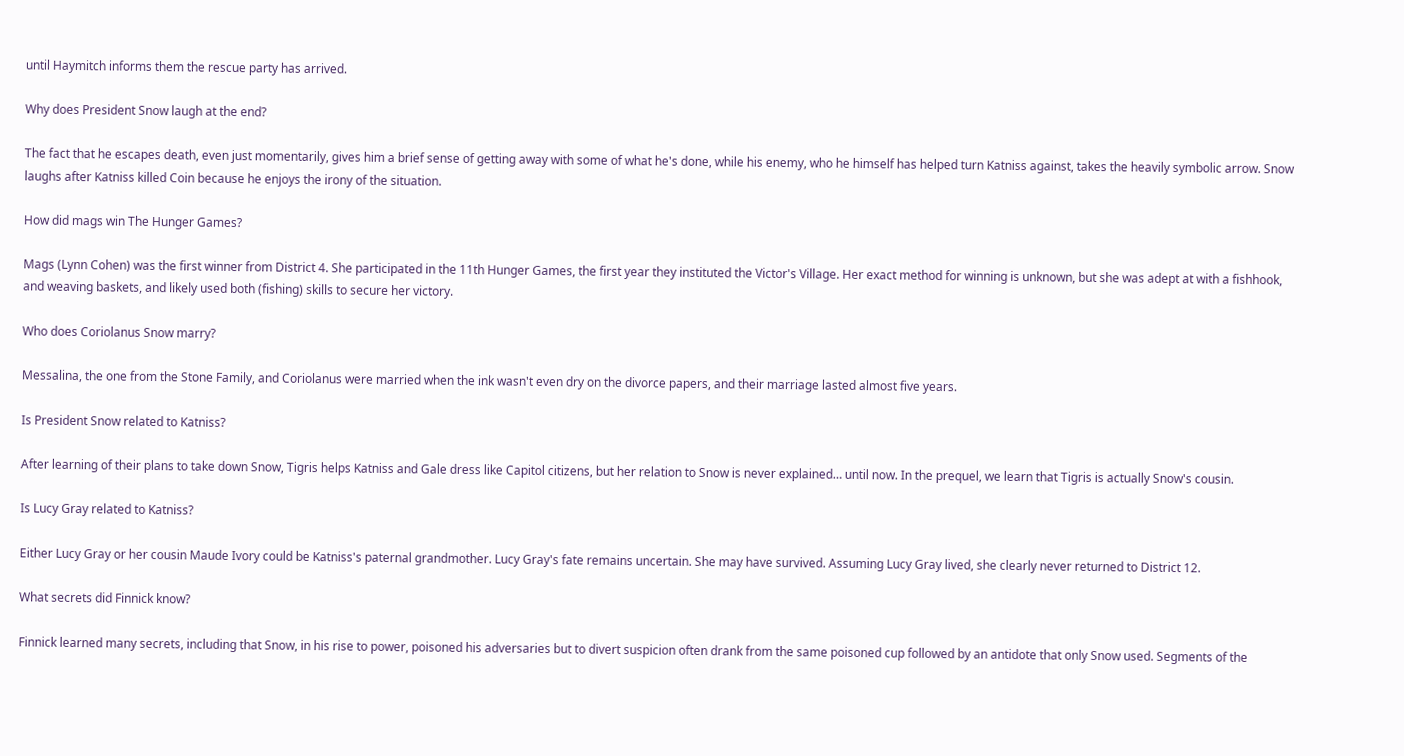until Haymitch informs them the rescue party has arrived.

Why does President Snow laugh at the end?

The fact that he escapes death, even just momentarily, gives him a brief sense of getting away with some of what he's done, while his enemy, who he himself has helped turn Katniss against, takes the heavily symbolic arrow. Snow laughs after Katniss killed Coin because he enjoys the irony of the situation.

How did mags win The Hunger Games?

Mags (Lynn Cohen) was the first winner from District 4. She participated in the 11th Hunger Games, the first year they instituted the Victor's Village. Her exact method for winning is unknown, but she was adept at with a fishhook, and weaving baskets, and likely used both (fishing) skills to secure her victory.

Who does Coriolanus Snow marry?

Messalina, the one from the Stone Family, and Coriolanus were married when the ink wasn't even dry on the divorce papers, and their marriage lasted almost five years.

Is President Snow related to Katniss?

After learning of their plans to take down Snow, Tigris helps Katniss and Gale dress like Capitol citizens, but her relation to Snow is never explained… until now. In the prequel, we learn that Tigris is actually Snow's cousin.

Is Lucy Gray related to Katniss?

Either Lucy Gray or her cousin Maude Ivory could be Katniss's paternal grandmother. Lucy Gray's fate remains uncertain. She may have survived. Assuming Lucy Gray lived, she clearly never returned to District 12.

What secrets did Finnick know?

Finnick learned many secrets, including that Snow, in his rise to power, poisoned his adversaries but to divert suspicion often drank from the same poisoned cup followed by an antidote that only Snow used. Segments of the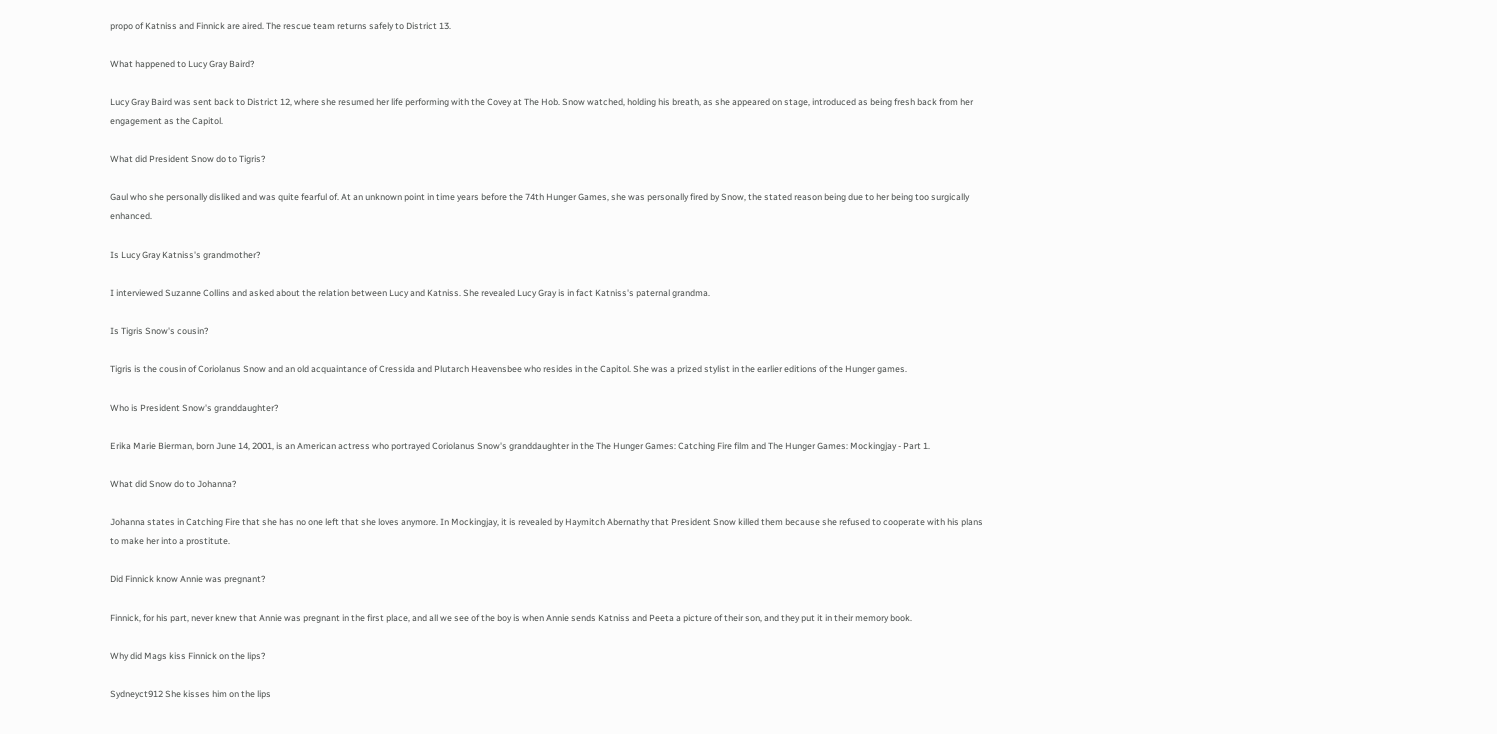propo of Katniss and Finnick are aired. The rescue team returns safely to District 13.

What happened to Lucy Gray Baird?

Lucy Gray Baird was sent back to District 12, where she resumed her life performing with the Covey at The Hob. Snow watched, holding his breath, as she appeared on stage, introduced as being fresh back from her engagement as the Capitol.

What did President Snow do to Tigris?

Gaul who she personally disliked and was quite fearful of. At an unknown point in time years before the 74th Hunger Games, she was personally fired by Snow, the stated reason being due to her being too surgically enhanced.

Is Lucy Gray Katniss's grandmother?

I interviewed Suzanne Collins and asked about the relation between Lucy and Katniss. She revealed Lucy Gray is in fact Katniss's paternal grandma.

Is Tigris Snow's cousin?

Tigris is the cousin of Coriolanus Snow and an old acquaintance of Cressida and Plutarch Heavensbee who resides in the Capitol. She was a prized stylist in the earlier editions of the Hunger games.

Who is President Snow's granddaughter?

Erika Marie Bierman, born June 14, 2001, is an American actress who portrayed Coriolanus Snow's granddaughter in the The Hunger Games: Catching Fire film and The Hunger Games: Mockingjay - Part 1.

What did Snow do to Johanna?

Johanna states in Catching Fire that she has no one left that she loves anymore. In Mockingjay, it is revealed by Haymitch Abernathy that President Snow killed them because she refused to cooperate with his plans to make her into a prostitute.

Did Finnick know Annie was pregnant?

Finnick, for his part, never knew that Annie was pregnant in the first place, and all we see of the boy is when Annie sends Katniss and Peeta a picture of their son, and they put it in their memory book.

Why did Mags kiss Finnick on the lips?

Sydneyct912 She kisses him on the lips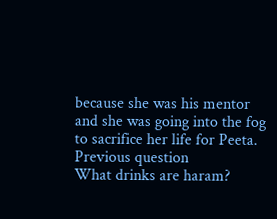because she was his mentor and she was going into the fog to sacrifice her life for Peeta.
Previous question
What drinks are haram?